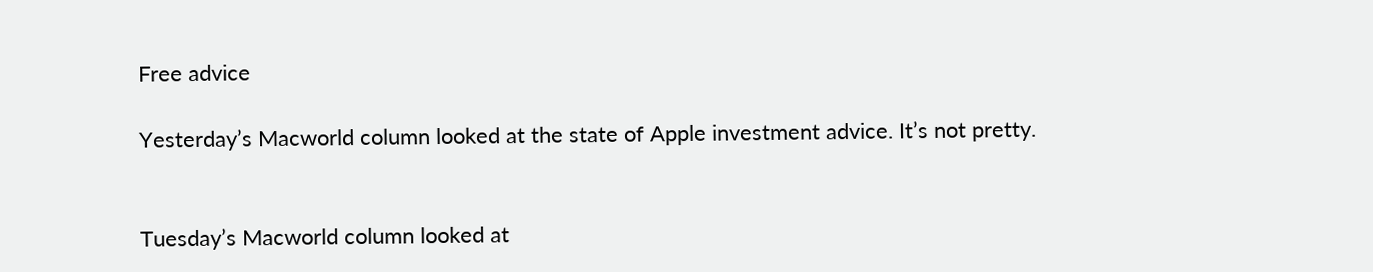Free advice

Yesterday’s Macworld column looked at the state of Apple investment advice. It’s not pretty.


Tuesday’s Macworld column looked at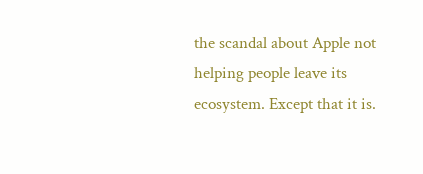the scandal about Apple not helping people leave its ecosystem. Except that it is.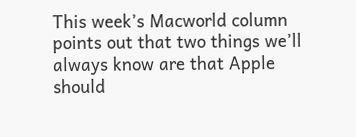This week’s Macworld column points out that two things we’ll always know are that Apple should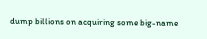dump billions on acquiring some big-name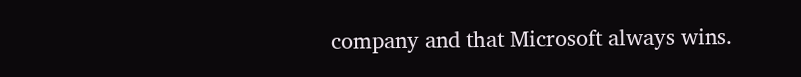company and that Microsoft always wins.